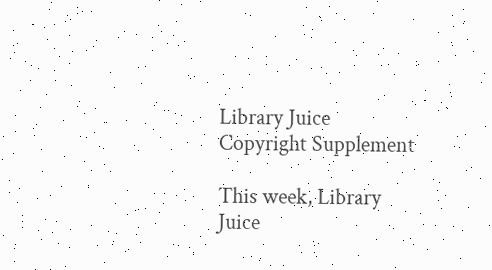Library Juice Copyright Supplement

This week, Library Juice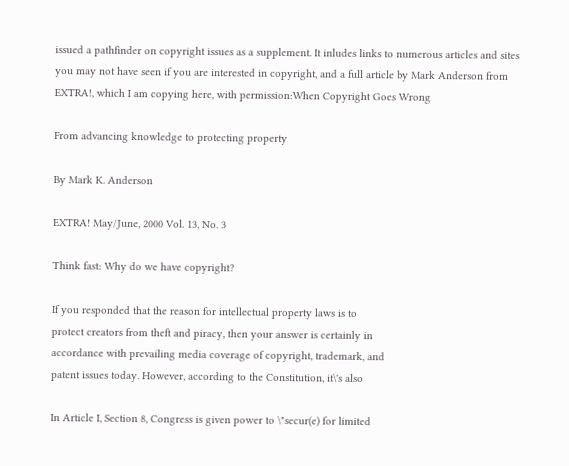issued a pathfinder on copyright issues as a supplement. It inludes links to numerous articles and sites you may not have seen if you are interested in copyright, and a full article by Mark Anderson from EXTRA!, which I am copying here, with permission:When Copyright Goes Wrong

From advancing knowledge to protecting property

By Mark K. Anderson

EXTRA! May/June, 2000 Vol. 13, No. 3

Think fast: Why do we have copyright?

If you responded that the reason for intellectual property laws is to
protect creators from theft and piracy, then your answer is certainly in
accordance with prevailing media coverage of copyright, trademark, and
patent issues today. However, according to the Constitution, it\'s also

In Article I, Section 8, Congress is given power to \"secur(e) for limited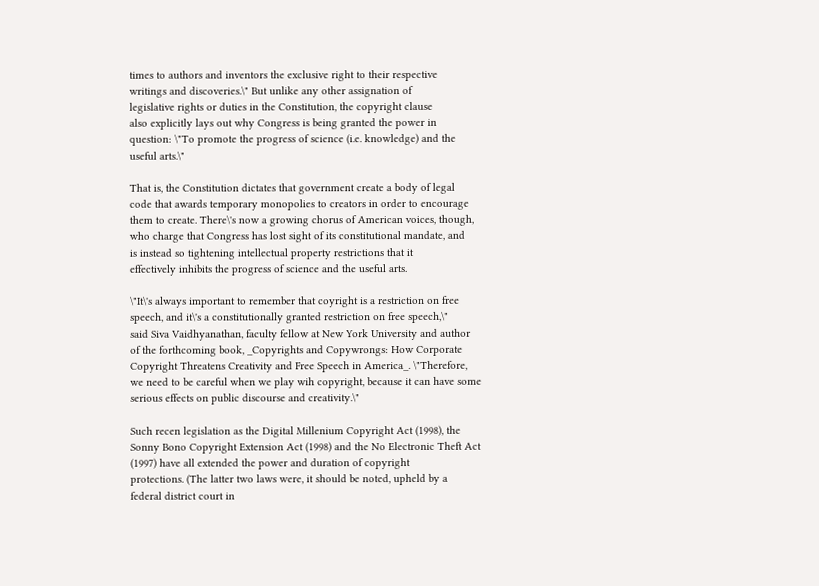times to authors and inventors the exclusive right to their respective
writings and discoveries.\" But unlike any other assignation of
legislative rights or duties in the Constitution, the copyright clause
also explicitly lays out why Congress is being granted the power in
question: \"To promote the progress of science (i.e. knowledge) and the
useful arts.\"

That is, the Constitution dictates that government create a body of legal
code that awards temporary monopolies to creators in order to encourage
them to create. There\'s now a growing chorus of American voices, though,
who charge that Congress has lost sight of its constitutional mandate, and
is instead so tightening intellectual property restrictions that it
effectively inhibits the progress of science and the useful arts.

\"It\'s always important to remember that coyright is a restriction on free
speech, and it\'s a constitutionally granted restriction on free speech,\"
said Siva Vaidhyanathan, faculty fellow at New York University and author
of the forthcoming book, _Copyrights and Copywrongs: How Corporate
Copyright Threatens Creativity and Free Speech in America_. \"Therefore,
we need to be careful when we play wih copyright, because it can have some
serious effects on public discourse and creativity.\"

Such recen legislation as the Digital Millenium Copyright Act (1998), the
Sonny Bono Copyright Extension Act (1998) and the No Electronic Theft Act
(1997) have all extended the power and duration of copyright
protections. (The latter two laws were, it should be noted, upheld by a
federal district court in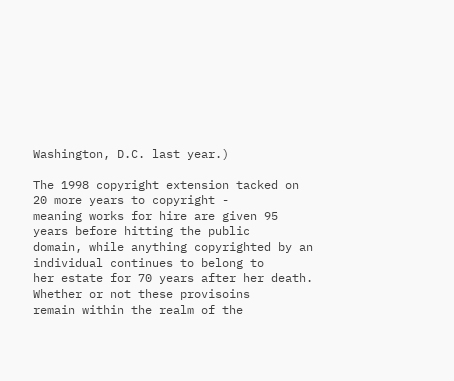Washington, D.C. last year.)

The 1998 copyright extension tacked on 20 more years to copyright -
meaning works for hire are given 95 years before hitting the public
domain, while anything copyrighted by an individual continues to belong to
her estate for 70 years after her death. Whether or not these provisoins
remain within the realm of the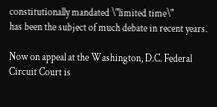constitutionally mandated \"limited time\"
has been the subject of much debate in recent years.

Now on appeal at the Washington, D.C. Federal Circuit Court is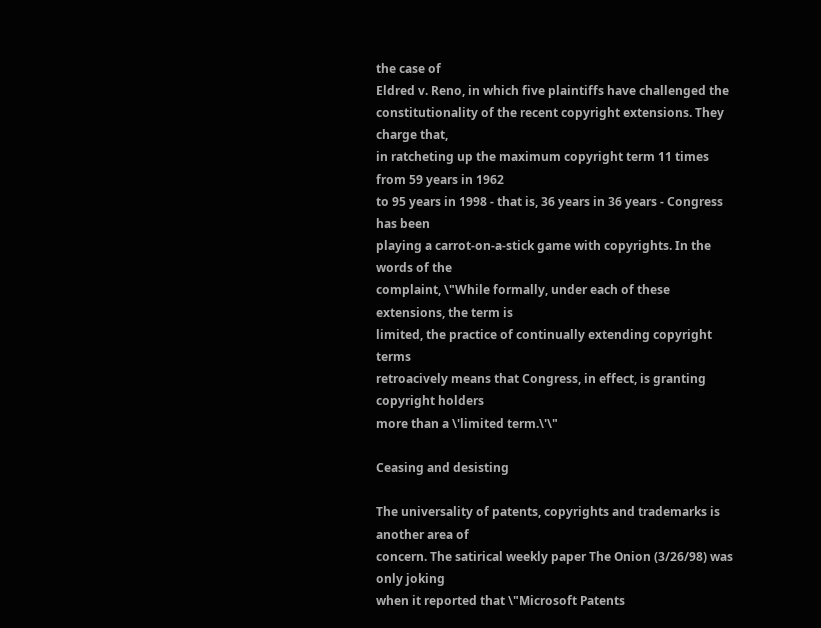the case of
Eldred v. Reno, in which five plaintiffs have challenged the
constitutionality of the recent copyright extensions. They charge that,
in ratcheting up the maximum copyright term 11 times from 59 years in 1962
to 95 years in 1998 - that is, 36 years in 36 years - Congress has been
playing a carrot-on-a-stick game with copyrights. In the words of the
complaint, \"While formally, under each of these extensions, the term is
limited, the practice of continually extending copyright terms
retroacively means that Congress, in effect, is granting copyright holders
more than a \'limited term.\'\"

Ceasing and desisting

The universality of patents, copyrights and trademarks is another area of
concern. The satirical weekly paper The Onion (3/26/98) was only joking
when it reported that \"Microsoft Patents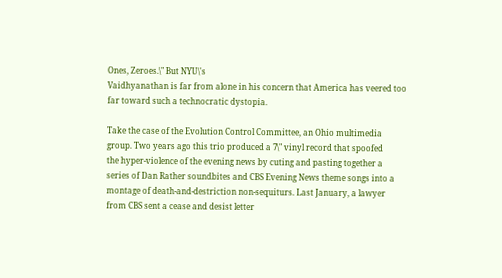Ones, Zeroes.\" But NYU\'s
Vaidhyanathan is far from alone in his concern that America has veered too
far toward such a technocratic dystopia.

Take the case of the Evolution Control Committee, an Ohio multimedia
group. Two years ago this trio produced a 7\" vinyl record that spoofed
the hyper-violence of the evening news by cuting and pasting together a
series of Dan Rather soundbites and CBS Evening News theme songs into a
montage of death-and-destriction non-sequiturs. Last January, a lawyer
from CBS sent a cease and desist letter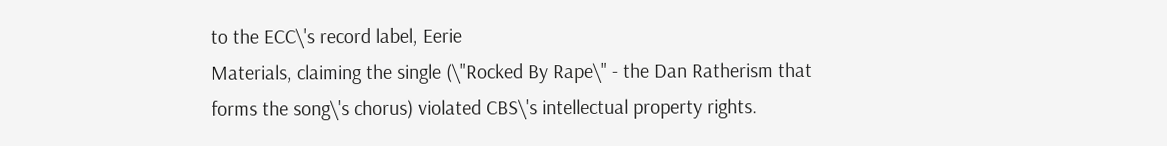to the ECC\'s record label, Eerie
Materials, claiming the single (\"Rocked By Rape\" - the Dan Ratherism that
forms the song\'s chorus) violated CBS\'s intellectual property rights.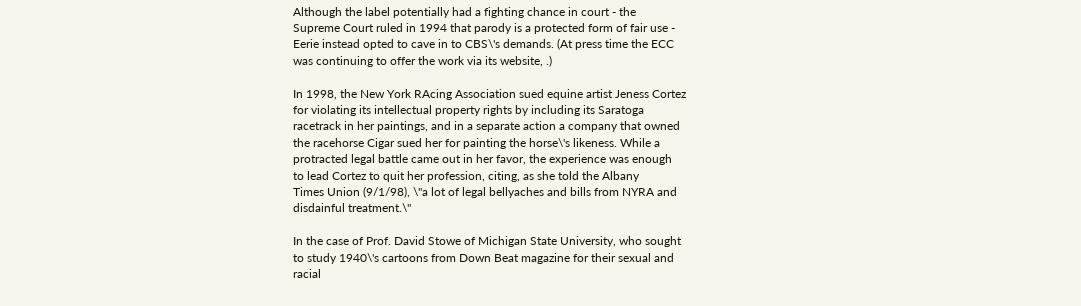Although the label potentially had a fighting chance in court - the
Supreme Court ruled in 1994 that parody is a protected form of fair use -
Eerie instead opted to cave in to CBS\'s demands. (At press time the ECC
was continuing to offer the work via its website, .)

In 1998, the New York RAcing Association sued equine artist Jeness Cortez
for violating its intellectual property rights by including its Saratoga
racetrack in her paintings, and in a separate action a company that owned
the racehorse Cigar sued her for painting the horse\'s likeness. While a
protracted legal battle came out in her favor, the experience was enough
to lead Cortez to quit her profession, citing, as she told the Albany
Times Union (9/1/98), \"a lot of legal bellyaches and bills from NYRA and
disdainful treatment.\"

In the case of Prof. David Stowe of Michigan State University, who sought
to study 1940\'s cartoons from Down Beat magazine for their sexual and
racial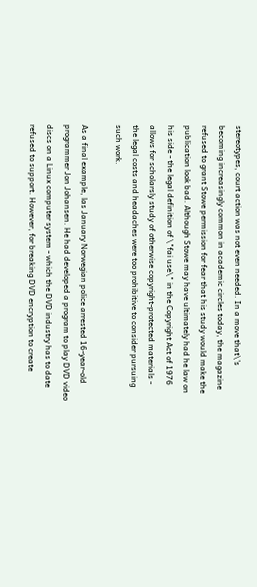stereotypes, court action was not even needed. In a move that\'s
becoming increasingly common in academic circles today, the magazine
refused to grant Stowe permission for fear that his study would make the
publication look bad. Although Stowe may have ultimately had he law on
his side - the legal definition of \"fai use\" in the Copyright Act of 1976
allows for scholarsly study of otherwise copyright-protected materials -
the legal costs and headaches were too prohibitive to consider pursuing
such work.

As a final example, las January Norwegian police arrested 16-year-old
programmer Jon Johansen. He had developed a program to play DVD video
discs on a Linux computer system - which the DVD industry has to date
refused to support. However, for breaking DVD encryption to create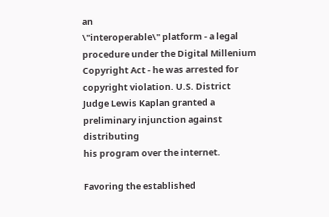an
\"interoperable\" platform - a legal procedure under the Digital Millenium
Copyright Act - he was arrested for copyright violation. U.S. District
Judge Lewis Kaplan granted a preliminary injunction against distributing
his program over the internet.

Favoring the established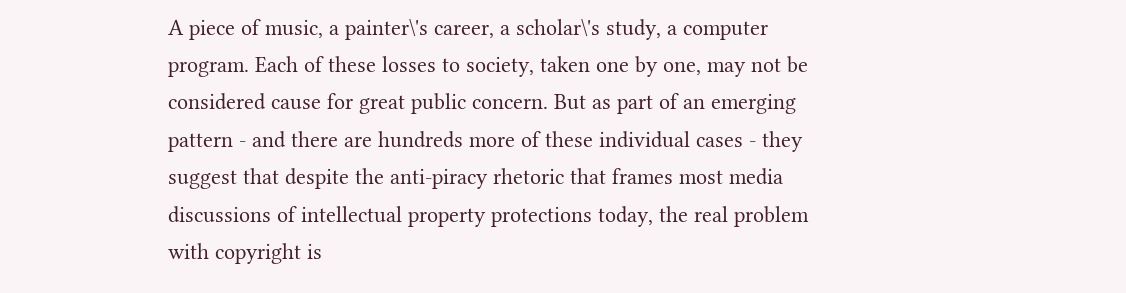A piece of music, a painter\'s career, a scholar\'s study, a computer
program. Each of these losses to society, taken one by one, may not be
considered cause for great public concern. But as part of an emerging
pattern - and there are hundreds more of these individual cases - they
suggest that despite the anti-piracy rhetoric that frames most media
discussions of intellectual property protections today, the real problem
with copyright is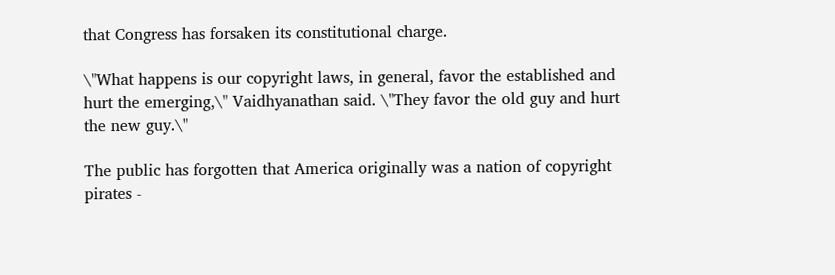that Congress has forsaken its constitutional charge.

\"What happens is our copyright laws, in general, favor the established and
hurt the emerging,\" Vaidhyanathan said. \"They favor the old guy and hurt
the new guy.\"

The public has forgotten that America originally was a nation of copyright
pirates -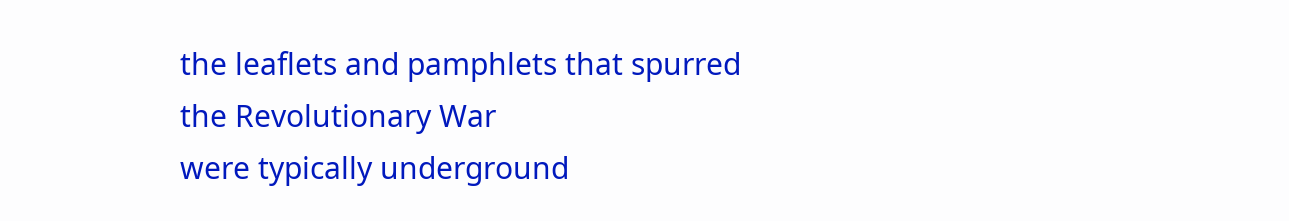the leaflets and pamphlets that spurred the Revolutionary War
were typically underground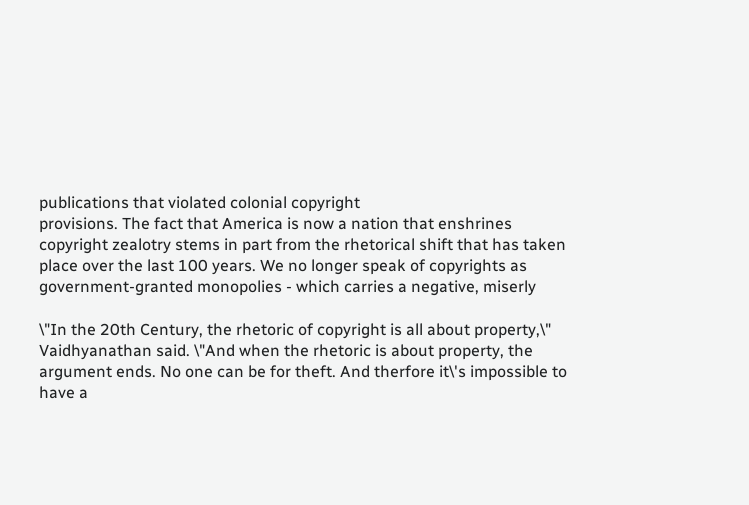publications that violated colonial copyright
provisions. The fact that America is now a nation that enshrines
copyright zealotry stems in part from the rhetorical shift that has taken
place over the last 100 years. We no longer speak of copyrights as
government-granted monopolies - which carries a negative, miserly

\"In the 20th Century, the rhetoric of copyright is all about property,\"
Vaidhyanathan said. \"And when the rhetoric is about property, the
argument ends. No one can be for theft. And therfore it\'s impossible to
have a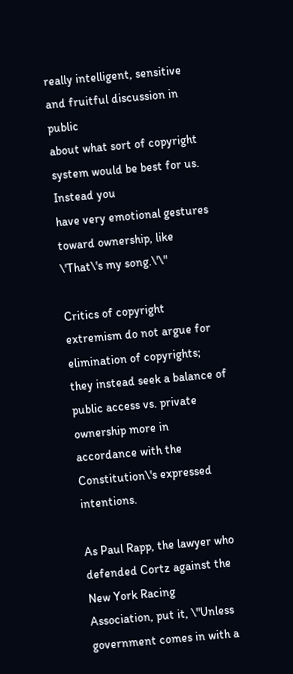really intelligent, sensitive and fruitful discussion in public
about what sort of copyright system would be best for us. Instead you
have very emotional gestures toward ownership, like \'That\'s my song.\'\"

Critics of copyright extremism do not argue for elimination of copyrights;
they instead seek a balance of public access vs. private ownership more in
accordance with the Constitution\'s expressed intentions.

As Paul Rapp, the lawyer who defended Cortz against the New York Racing
Association, put it, \"Unless government comes in with a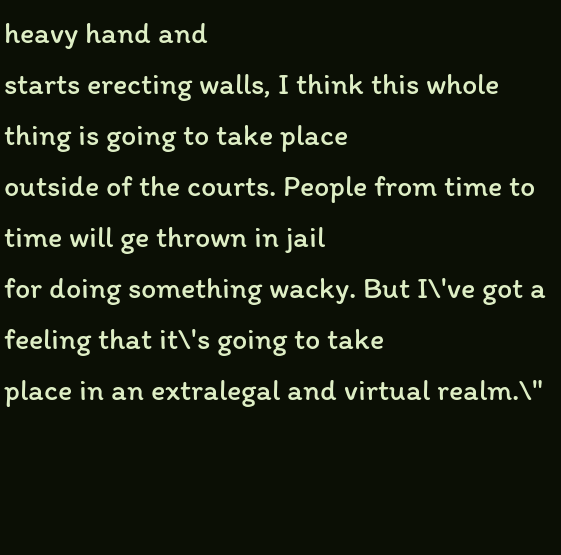heavy hand and
starts erecting walls, I think this whole thing is going to take place
outside of the courts. People from time to time will ge thrown in jail
for doing something wacky. But I\'ve got a feeling that it\'s going to take
place in an extralegal and virtual realm.\"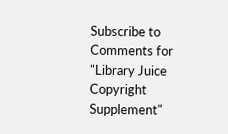Subscribe to Comments for "Library Juice Copyright Supplement"